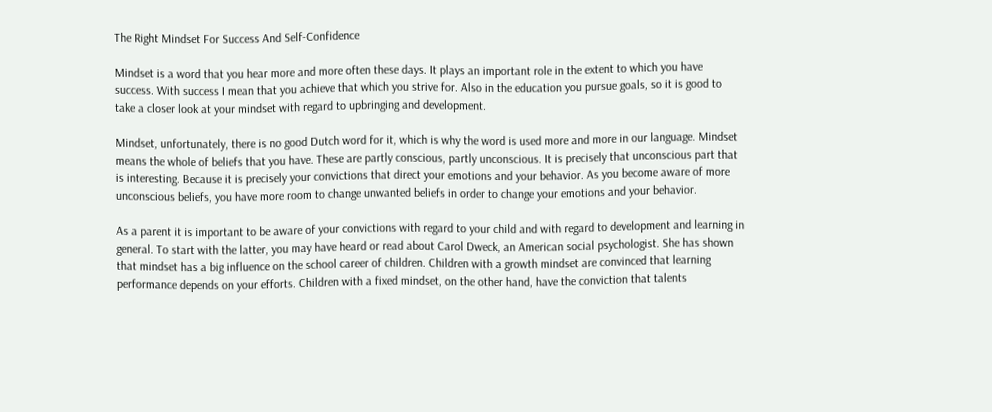The Right Mindset For Success And Self-Confidence

Mindset is a word that you hear more and more often these days. It plays an important role in the extent to which you have success. With success I mean that you achieve that which you strive for. Also in the education you pursue goals, so it is good to take a closer look at your mindset with regard to upbringing and development.

Mindset, unfortunately, there is no good Dutch word for it, which is why the word is used more and more in our language. Mindset means the whole of beliefs that you have. These are partly conscious, partly unconscious. It is precisely that unconscious part that is interesting. Because it is precisely your convictions that direct your emotions and your behavior. As you become aware of more unconscious beliefs, you have more room to change unwanted beliefs in order to change your emotions and your behavior.

As a parent it is important to be aware of your convictions with regard to your child and with regard to development and learning in general. To start with the latter, you may have heard or read about Carol Dweck, an American social psychologist. She has shown that mindset has a big influence on the school career of children. Children with a growth mindset are convinced that learning performance depends on your efforts. Children with a fixed mindset, on the other hand, have the conviction that talents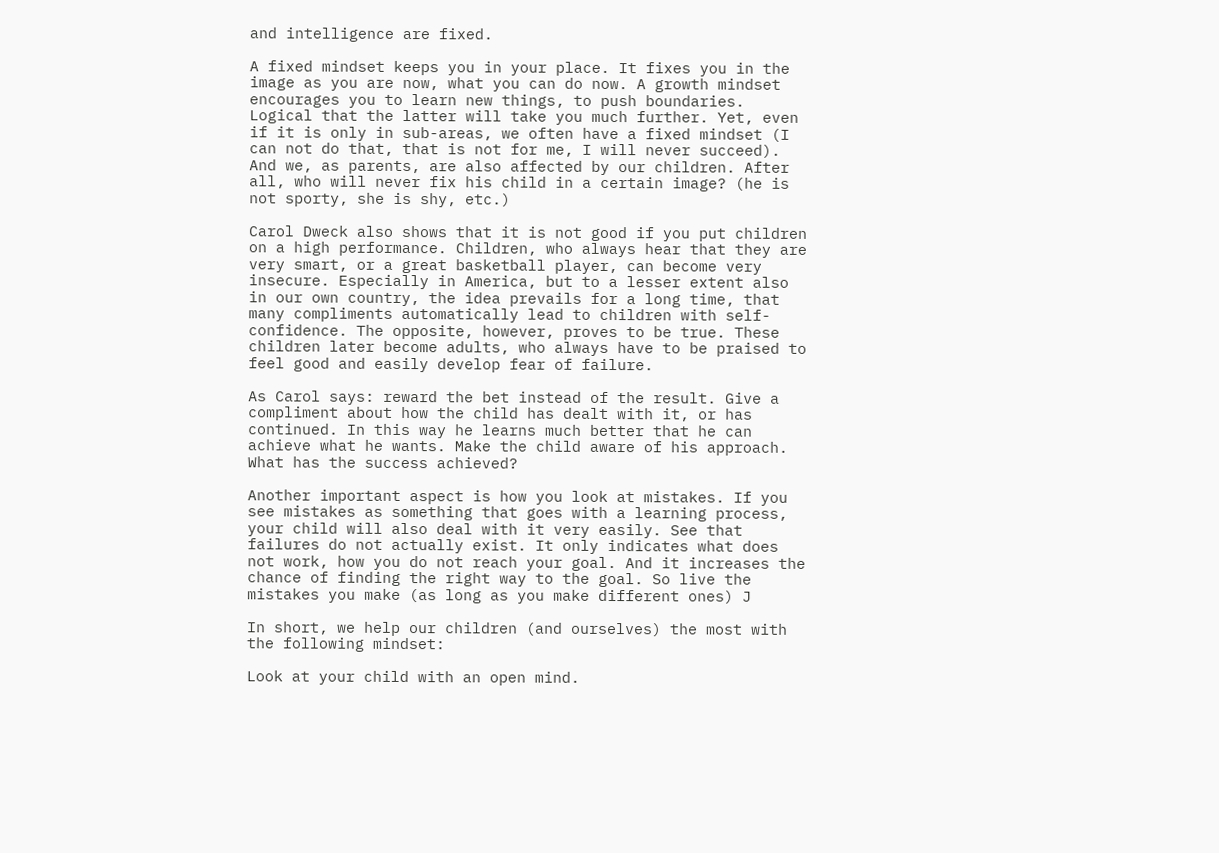and intelligence are fixed.

A fixed mindset keeps you in your place. It fixes you in the image as you are now, what you can do now. A growth mindset encourages you to learn new things, to push boundaries. Logical that the latter will take you much further. Yet, even if it is only in sub-areas, we often have a fixed mindset (I can not do that, that is not for me, I will never succeed). And we, as parents, are also affected by our children. After all, who will never fix his child in a certain image? (he is not sporty, she is shy, etc.)

Carol Dweck also shows that it is not good if you put children on a high performance. Children, who always hear that they are very smart, or a great basketball player, can become very insecure. Especially in America, but to a lesser extent also in our own country, the idea prevails for a long time, that many compliments automatically lead to children with self-confidence. The opposite, however, proves to be true. These children later become adults, who always have to be praised to feel good and easily develop fear of failure.

As Carol says: reward the bet instead of the result. Give a compliment about how the child has dealt with it, or has continued. In this way he learns much better that he can achieve what he wants. Make the child aware of his approach. What has the success achieved?

Another important aspect is how you look at mistakes. If you see mistakes as something that goes with a learning process, your child will also deal with it very easily. See that failures do not actually exist. It only indicates what does not work, how you do not reach your goal. And it increases the chance of finding the right way to the goal. So live the mistakes you make (as long as you make different ones) J

In short, we help our children (and ourselves) the most with the following mindset:

Look at your child with an open mind.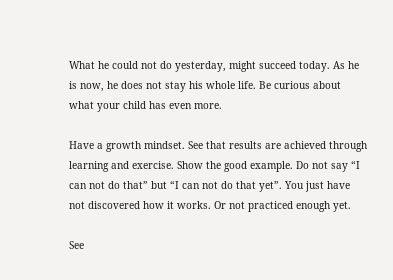What he could not do yesterday, might succeed today. As he is now, he does not stay his whole life. Be curious about what your child has even more.

Have a growth mindset. See that results are achieved through learning and exercise. Show the good example. Do not say “I can not do that” but “I can not do that yet”. You just have not discovered how it works. Or not practiced enough yet.

See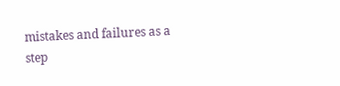mistakes and failures as a step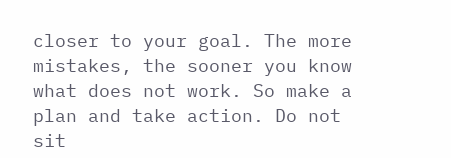closer to your goal. The more mistakes, the sooner you know what does not work. So make a plan and take action. Do not sit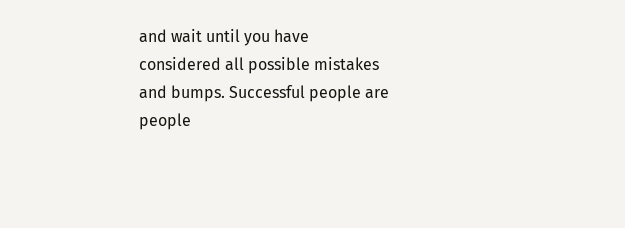and wait until you have considered all possible mistakes and bumps. Successful people are people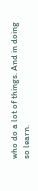who do a lot of things. And in doing so learn.